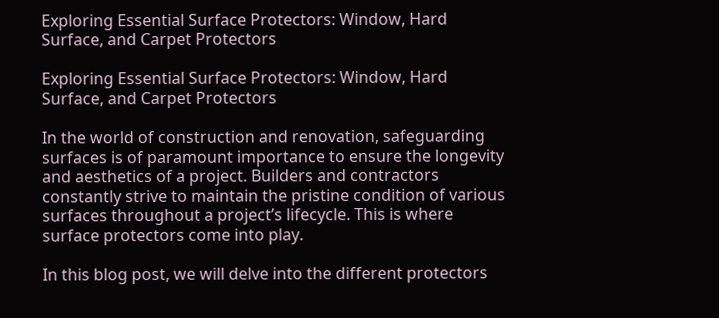Exploring Essential Surface Protectors: Window, Hard Surface, and Carpet Protectors

Exploring Essential Surface Protectors: Window, Hard Surface, and Carpet Protectors

In the world of construction and renovation, safeguarding surfaces is of paramount importance to ensure the longevity and aesthetics of a project. Builders and contractors constantly strive to maintain the pristine condition of various surfaces throughout a project’s lifecycle. This is where surface protectors come into play.

In this blog post, we will delve into the different protectors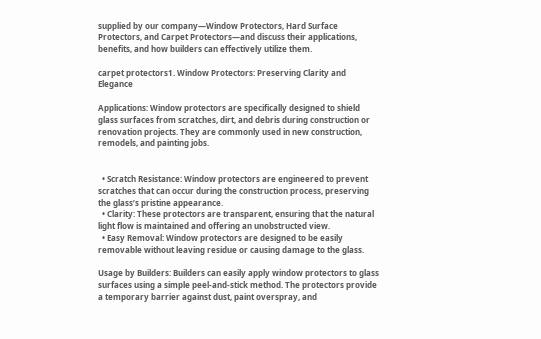supplied by our company—Window Protectors, Hard Surface Protectors, and Carpet Protectors—and discuss their applications, benefits, and how builders can effectively utilize them.

carpet protectors1. Window Protectors: Preserving Clarity and Elegance

Applications: Window protectors are specifically designed to shield glass surfaces from scratches, dirt, and debris during construction or renovation projects. They are commonly used in new construction, remodels, and painting jobs.


  • Scratch Resistance: Window protectors are engineered to prevent scratches that can occur during the construction process, preserving the glass’s pristine appearance.
  • Clarity: These protectors are transparent, ensuring that the natural light flow is maintained and offering an unobstructed view.
  • Easy Removal: Window protectors are designed to be easily removable without leaving residue or causing damage to the glass.

Usage by Builders: Builders can easily apply window protectors to glass surfaces using a simple peel-and-stick method. The protectors provide a temporary barrier against dust, paint overspray, and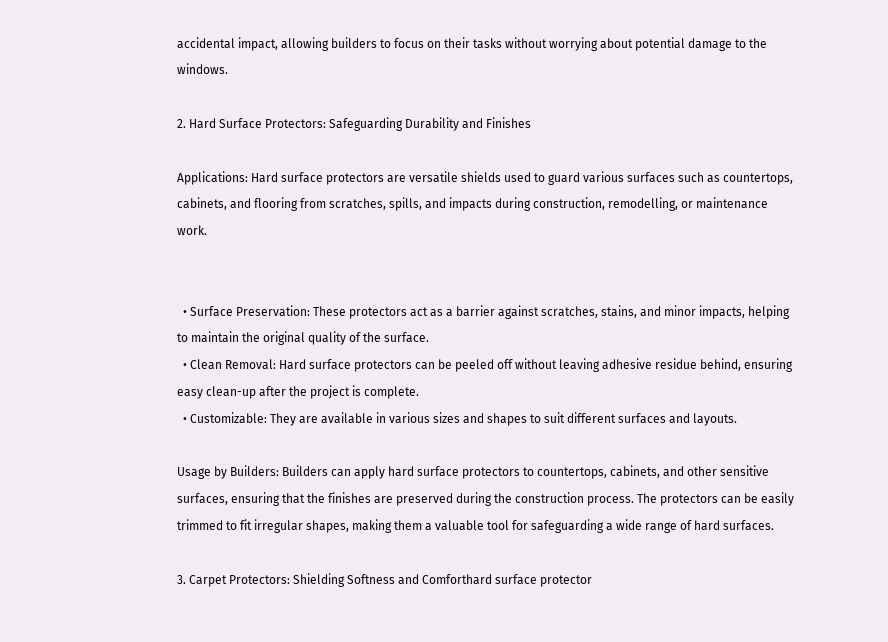accidental impact, allowing builders to focus on their tasks without worrying about potential damage to the windows.

2. Hard Surface Protectors: Safeguarding Durability and Finishes

Applications: Hard surface protectors are versatile shields used to guard various surfaces such as countertops, cabinets, and flooring from scratches, spills, and impacts during construction, remodelling, or maintenance work.


  • Surface Preservation: These protectors act as a barrier against scratches, stains, and minor impacts, helping to maintain the original quality of the surface.
  • Clean Removal: Hard surface protectors can be peeled off without leaving adhesive residue behind, ensuring easy clean-up after the project is complete.
  • Customizable: They are available in various sizes and shapes to suit different surfaces and layouts.

Usage by Builders: Builders can apply hard surface protectors to countertops, cabinets, and other sensitive surfaces, ensuring that the finishes are preserved during the construction process. The protectors can be easily trimmed to fit irregular shapes, making them a valuable tool for safeguarding a wide range of hard surfaces.

3. Carpet Protectors: Shielding Softness and Comforthard surface protector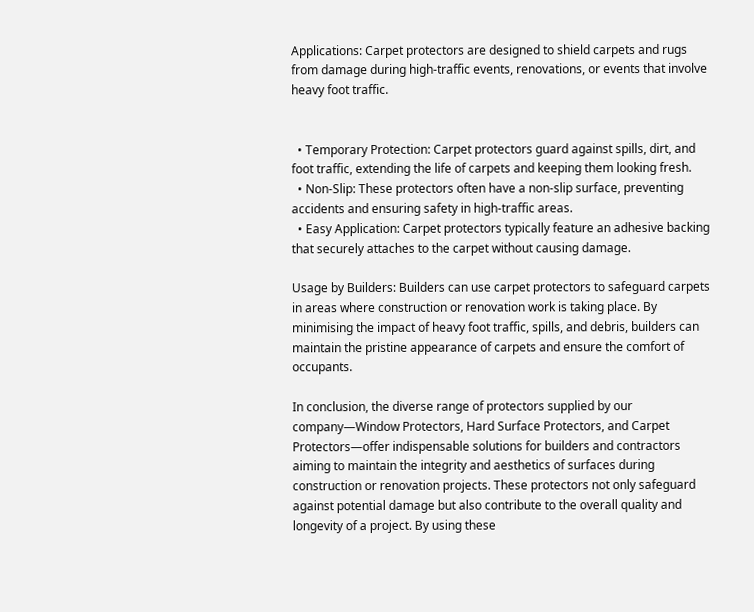Applications: Carpet protectors are designed to shield carpets and rugs from damage during high-traffic events, renovations, or events that involve heavy foot traffic.


  • Temporary Protection: Carpet protectors guard against spills, dirt, and foot traffic, extending the life of carpets and keeping them looking fresh.
  • Non-Slip: These protectors often have a non-slip surface, preventing accidents and ensuring safety in high-traffic areas.
  • Easy Application: Carpet protectors typically feature an adhesive backing that securely attaches to the carpet without causing damage.

Usage by Builders: Builders can use carpet protectors to safeguard carpets in areas where construction or renovation work is taking place. By minimising the impact of heavy foot traffic, spills, and debris, builders can maintain the pristine appearance of carpets and ensure the comfort of occupants.

In conclusion, the diverse range of protectors supplied by our company—Window Protectors, Hard Surface Protectors, and Carpet Protectors—offer indispensable solutions for builders and contractors aiming to maintain the integrity and aesthetics of surfaces during construction or renovation projects. These protectors not only safeguard against potential damage but also contribute to the overall quality and longevity of a project. By using these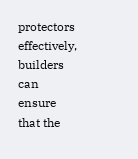protectors effectively, builders can ensure that the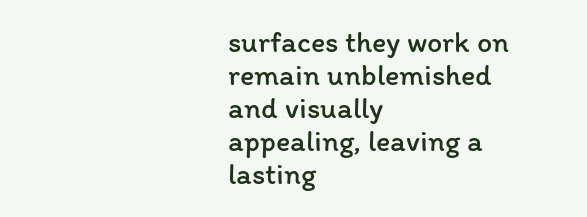surfaces they work on remain unblemished and visually appealing, leaving a lasting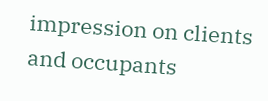impression on clients and occupants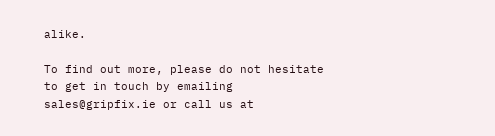alike.

To find out more, please do not hesitate to get in touch by emailing sales@gripfix.ie or call us at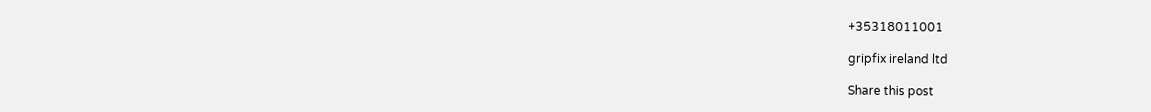+35318011001

gripfix ireland ltd

Share this post